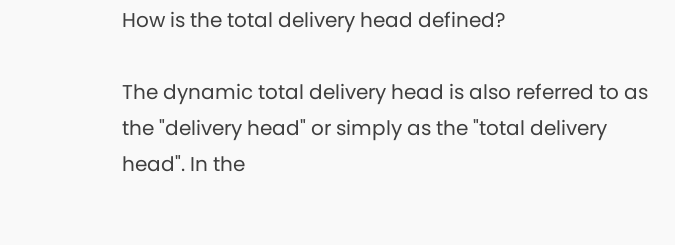How is the total delivery head defined?

The dynamic total delivery head is also referred to as the "delivery head" or simply as the "total delivery head". In the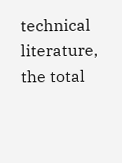technical literature, the total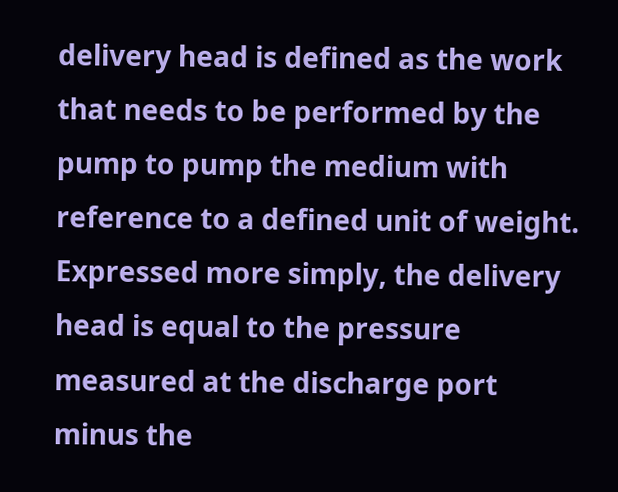delivery head is defined as the work that needs to be performed by the pump to pump the medium with reference to a defined unit of weight. Expressed more simply, the delivery head is equal to the pressure measured at the discharge port minus the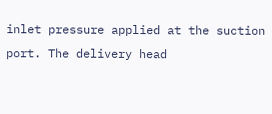inlet pressure applied at the suction port. The delivery head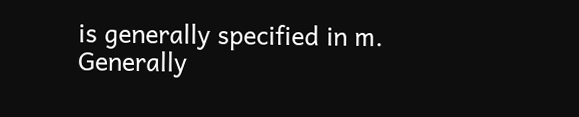is generally specified in m. Generally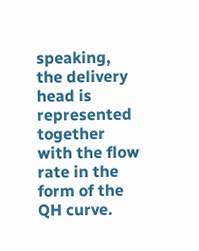speaking, the delivery head is represented together with the flow rate in the form of the QH curve.